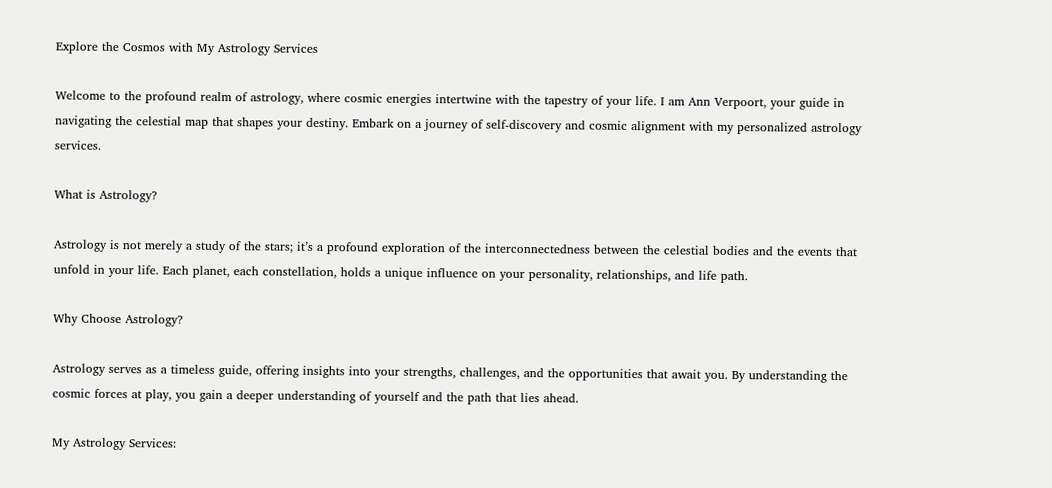Explore the Cosmos with My Astrology Services

Welcome to the profound realm of astrology, where cosmic energies intertwine with the tapestry of your life. I am Ann Verpoort, your guide in navigating the celestial map that shapes your destiny. Embark on a journey of self-discovery and cosmic alignment with my personalized astrology services.

What is Astrology?

Astrology is not merely a study of the stars; it’s a profound exploration of the interconnectedness between the celestial bodies and the events that unfold in your life. Each planet, each constellation, holds a unique influence on your personality, relationships, and life path.

Why Choose Astrology?

Astrology serves as a timeless guide, offering insights into your strengths, challenges, and the opportunities that await you. By understanding the cosmic forces at play, you gain a deeper understanding of yourself and the path that lies ahead.

My Astrology Services: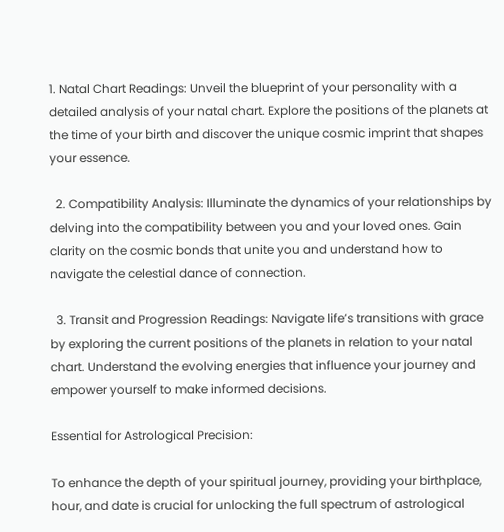1. Natal Chart Readings: Unveil the blueprint of your personality with a detailed analysis of your natal chart. Explore the positions of the planets at the time of your birth and discover the unique cosmic imprint that shapes your essence.

  2. Compatibility Analysis: Illuminate the dynamics of your relationships by delving into the compatibility between you and your loved ones. Gain clarity on the cosmic bonds that unite you and understand how to navigate the celestial dance of connection.

  3. Transit and Progression Readings: Navigate life’s transitions with grace by exploring the current positions of the planets in relation to your natal chart. Understand the evolving energies that influence your journey and empower yourself to make informed decisions.

Essential for Astrological Precision:

To enhance the depth of your spiritual journey, providing your birthplace, hour, and date is crucial for unlocking the full spectrum of astrological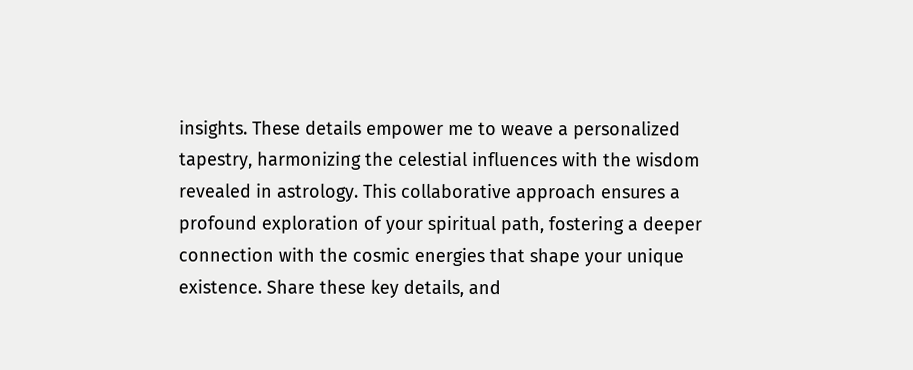insights. These details empower me to weave a personalized tapestry, harmonizing the celestial influences with the wisdom revealed in astrology. This collaborative approach ensures a profound exploration of your spiritual path, fostering a deeper connection with the cosmic energies that shape your unique existence. Share these key details, and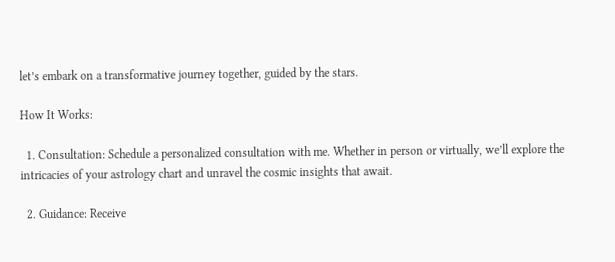let’s embark on a transformative journey together, guided by the stars.

How It Works:

  1. Consultation: Schedule a personalized consultation with me. Whether in person or virtually, we’ll explore the intricacies of your astrology chart and unravel the cosmic insights that await.

  2. Guidance: Receive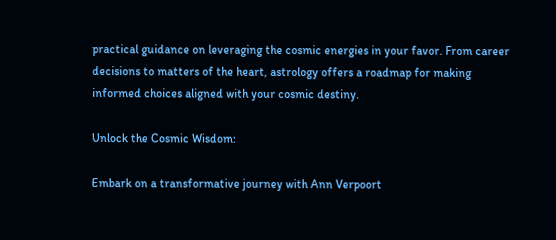practical guidance on leveraging the cosmic energies in your favor. From career decisions to matters of the heart, astrology offers a roadmap for making informed choices aligned with your cosmic destiny.

Unlock the Cosmic Wisdom:

Embark on a transformative journey with Ann Verpoort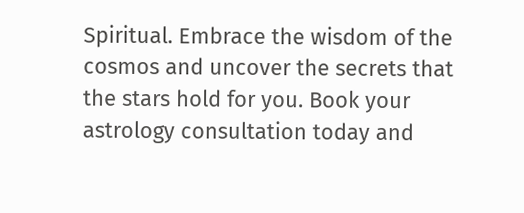Spiritual. Embrace the wisdom of the cosmos and uncover the secrets that the stars hold for you. Book your astrology consultation today and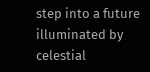step into a future illuminated by celestial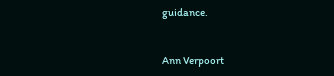guidance.


Ann Verpoort